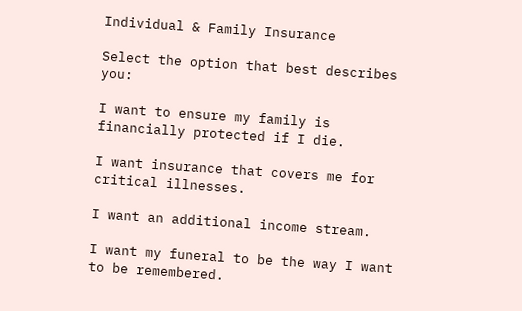Individual & Family Insurance

Select the option that best describes you:

I want to ensure my family is financially protected if I die.

I want insurance that covers me for critical illnesses.

I want an additional income stream.

I want my funeral to be the way I want to be remembered.